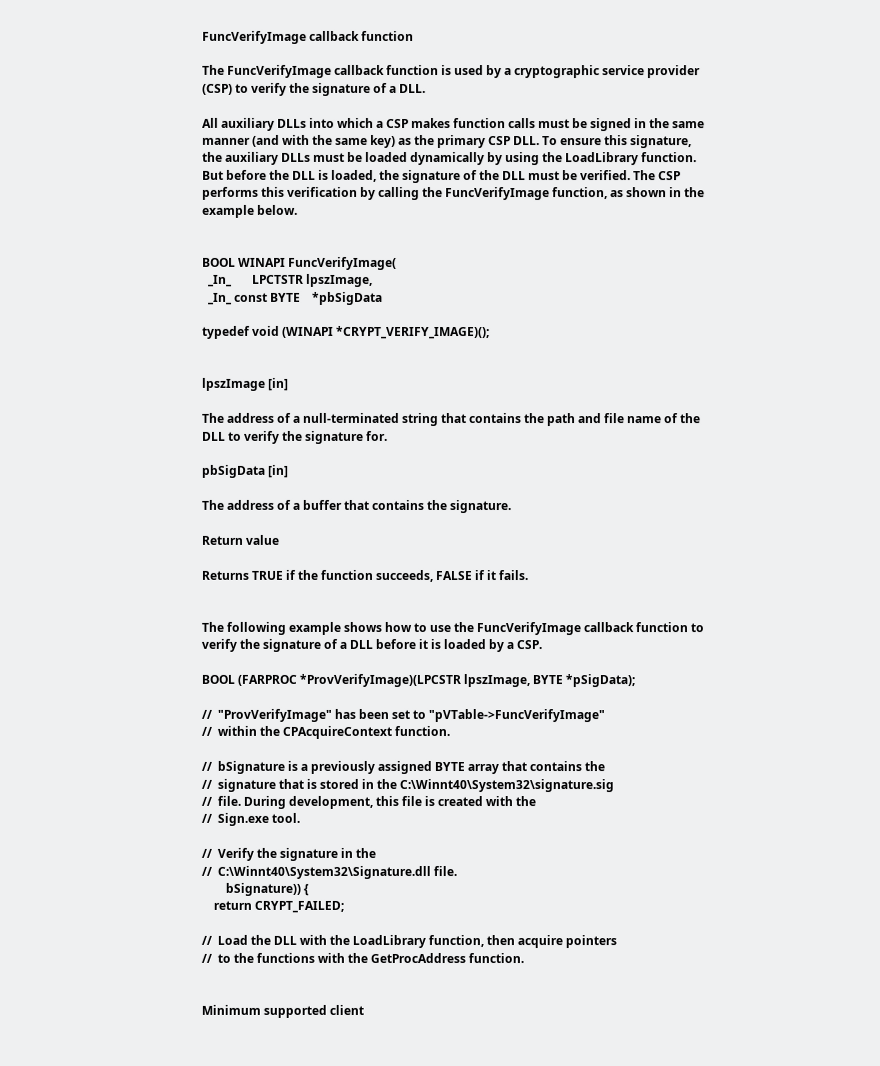FuncVerifyImage callback function

The FuncVerifyImage callback function is used by a cryptographic service provider (CSP) to verify the signature of a DLL.

All auxiliary DLLs into which a CSP makes function calls must be signed in the same manner (and with the same key) as the primary CSP DLL. To ensure this signature, the auxiliary DLLs must be loaded dynamically by using the LoadLibrary function. But before the DLL is loaded, the signature of the DLL must be verified. The CSP performs this verification by calling the FuncVerifyImage function, as shown in the example below.


BOOL WINAPI FuncVerifyImage(
  _In_       LPCTSTR lpszImage,
  _In_ const BYTE    *pbSigData

typedef void (WINAPI *CRYPT_VERIFY_IMAGE)();


lpszImage [in]

The address of a null-terminated string that contains the path and file name of the DLL to verify the signature for.

pbSigData [in]

The address of a buffer that contains the signature.

Return value

Returns TRUE if the function succeeds, FALSE if it fails.


The following example shows how to use the FuncVerifyImage callback function to verify the signature of a DLL before it is loaded by a CSP.

BOOL (FARPROC *ProvVerifyImage)(LPCSTR lpszImage, BYTE *pSigData);

//  "ProvVerifyImage" has been set to "pVTable->FuncVerifyImage"
//  within the CPAcquireContext function.

//  bSignature is a previously assigned BYTE array that contains the
//  signature that is stored in the C:\Winnt40\System32\signature.sig
//  file. During development, this file is created with the
//  Sign.exe tool.

//  Verify the signature in the
//  C:\Winnt40\System32\Signature.dll file.
        bSignature)) {
    return CRYPT_FAILED;

//  Load the DLL with the LoadLibrary function, then acquire pointers
//  to the functions with the GetProcAddress function.


Minimum supported client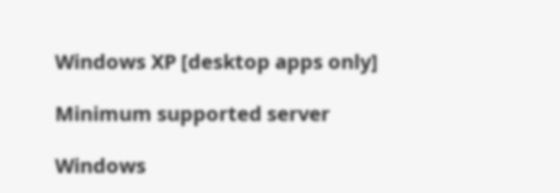Windows XP [desktop apps only]

Minimum supported server

Windows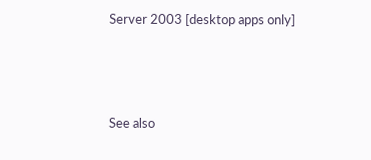Server 2003 [desktop apps only]



See also